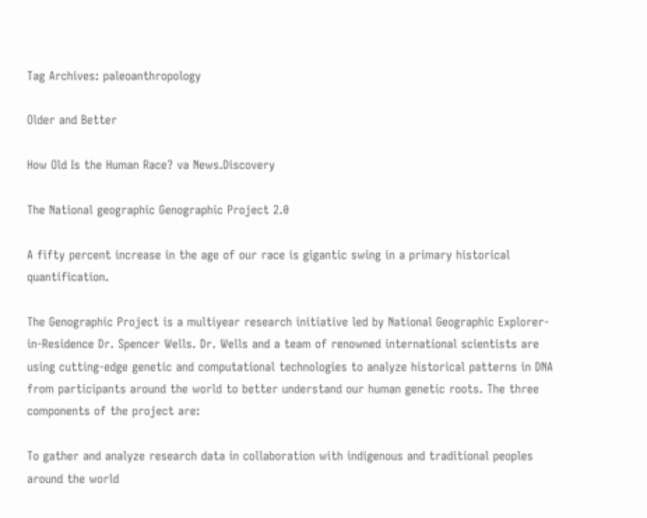Tag Archives: paleoanthropology

Older and Better

How Old Is the Human Race? va News.Discovery

The National geographic Genographic Project 2.0

A fifty percent increase in the age of our race is gigantic swing in a primary historical quantification.

The Genographic Project is a multiyear research initiative led by National Geographic Explorer-in-Residence Dr. Spencer Wells. Dr. Wells and a team of renowned international scientists are using cutting-edge genetic and computational technologies to analyze historical patterns in DNA from participants around the world to better understand our human genetic roots. The three components of the project are:

To gather and analyze research data in collaboration with indigenous and traditional peoples around the world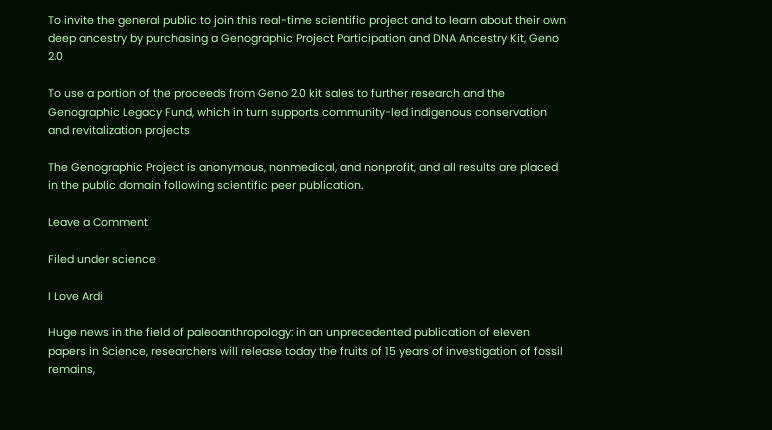To invite the general public to join this real-time scientific project and to learn about their own deep ancestry by purchasing a Genographic Project Participation and DNA Ancestry Kit, Geno 2.0

To use a portion of the proceeds from Geno 2.0 kit sales to further research and the Genographic Legacy Fund, which in turn supports community-led indigenous conservation and revitalization projects

The Genographic Project is anonymous, nonmedical, and nonprofit, and all results are placed in the public domain following scientific peer publication.

Leave a Comment

Filed under science

I Love Ardi

Huge news in the field of paleoanthropology: in an unprecedented publication of eleven papers in Science, researchers will release today the fruits of 15 years of investigation of fossil remains,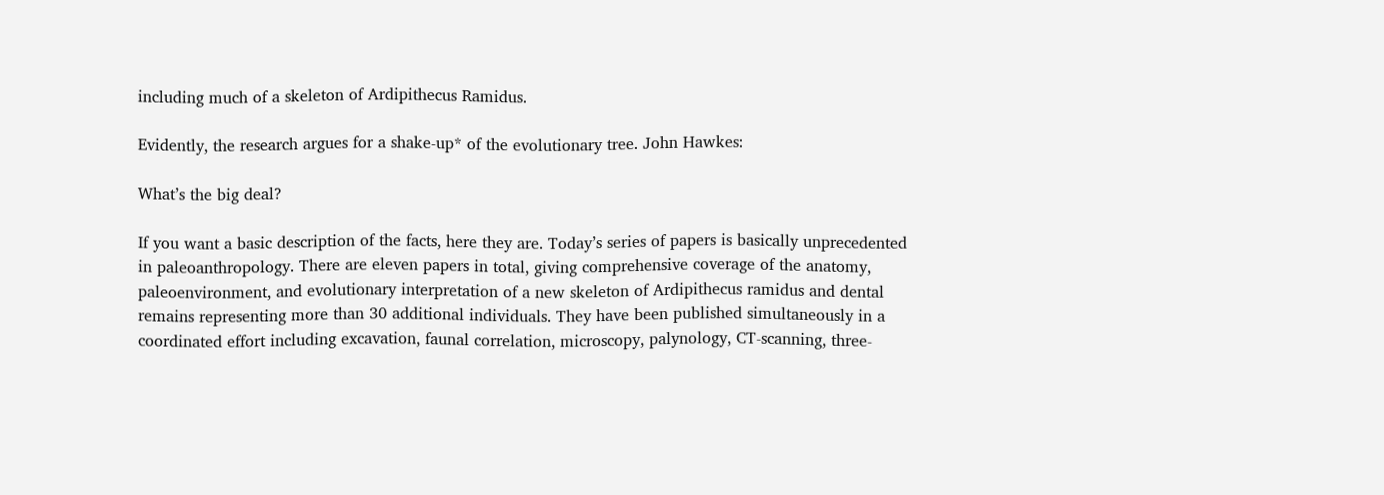including much of a skeleton of Ardipithecus Ramidus.

Evidently, the research argues for a shake-up* of the evolutionary tree. John Hawkes:

What’s the big deal?

If you want a basic description of the facts, here they are. Today’s series of papers is basically unprecedented in paleoanthropology. There are eleven papers in total, giving comprehensive coverage of the anatomy, paleoenvironment, and evolutionary interpretation of a new skeleton of Ardipithecus ramidus and dental remains representing more than 30 additional individuals. They have been published simultaneously in a coordinated effort including excavation, faunal correlation, microscopy, palynology, CT-scanning, three-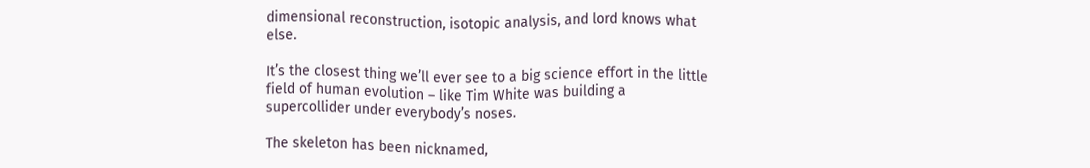dimensional reconstruction, isotopic analysis, and lord knows what else.

It’s the closest thing we’ll ever see to a big science effort in the little field of human evolution – like Tim White was building a supercollider under everybody’s noses.

The skeleton has been nicknamed,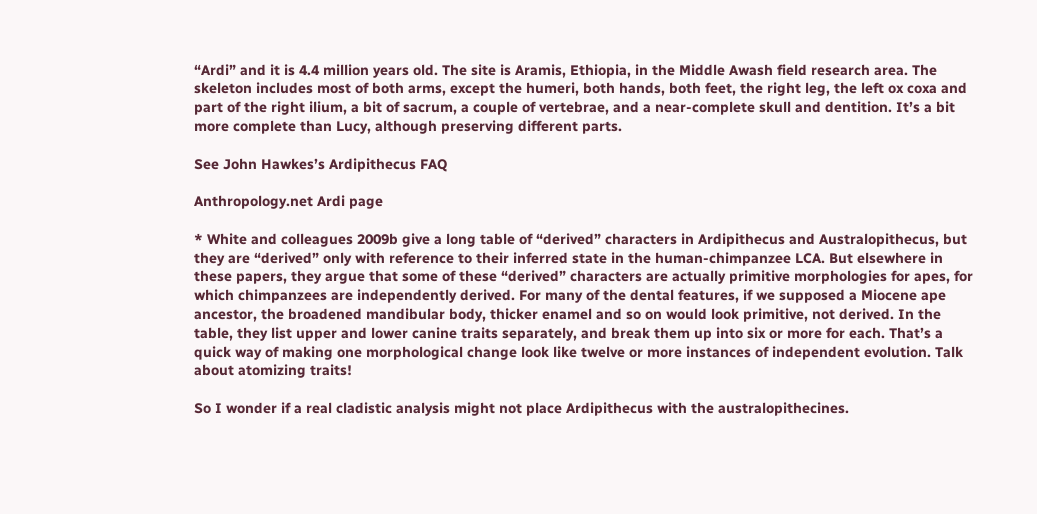“Ardi” and it is 4.4 million years old. The site is Aramis, Ethiopia, in the Middle Awash field research area. The skeleton includes most of both arms, except the humeri, both hands, both feet, the right leg, the left ox coxa and part of the right ilium, a bit of sacrum, a couple of vertebrae, and a near-complete skull and dentition. It’s a bit more complete than Lucy, although preserving different parts.

See John Hawkes’s Ardipithecus FAQ

Anthropology.net Ardi page

* White and colleagues 2009b give a long table of “derived” characters in Ardipithecus and Australopithecus, but they are “derived” only with reference to their inferred state in the human-chimpanzee LCA. But elsewhere in these papers, they argue that some of these “derived” characters are actually primitive morphologies for apes, for which chimpanzees are independently derived. For many of the dental features, if we supposed a Miocene ape ancestor, the broadened mandibular body, thicker enamel and so on would look primitive, not derived. In the table, they list upper and lower canine traits separately, and break them up into six or more for each. That’s a quick way of making one morphological change look like twelve or more instances of independent evolution. Talk about atomizing traits!

So I wonder if a real cladistic analysis might not place Ardipithecus with the australopithecines.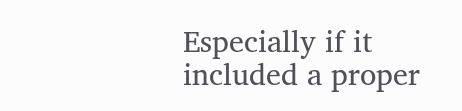Especially if it included a proper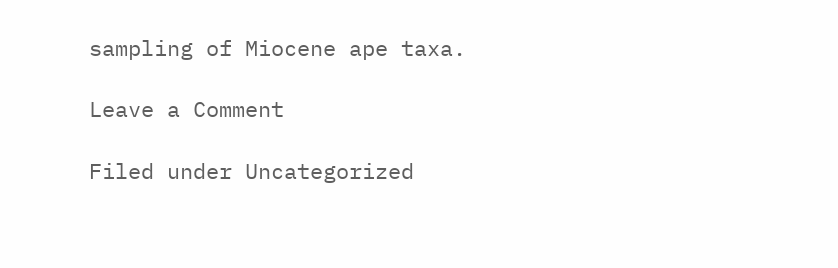sampling of Miocene ape taxa.

Leave a Comment

Filed under Uncategorized